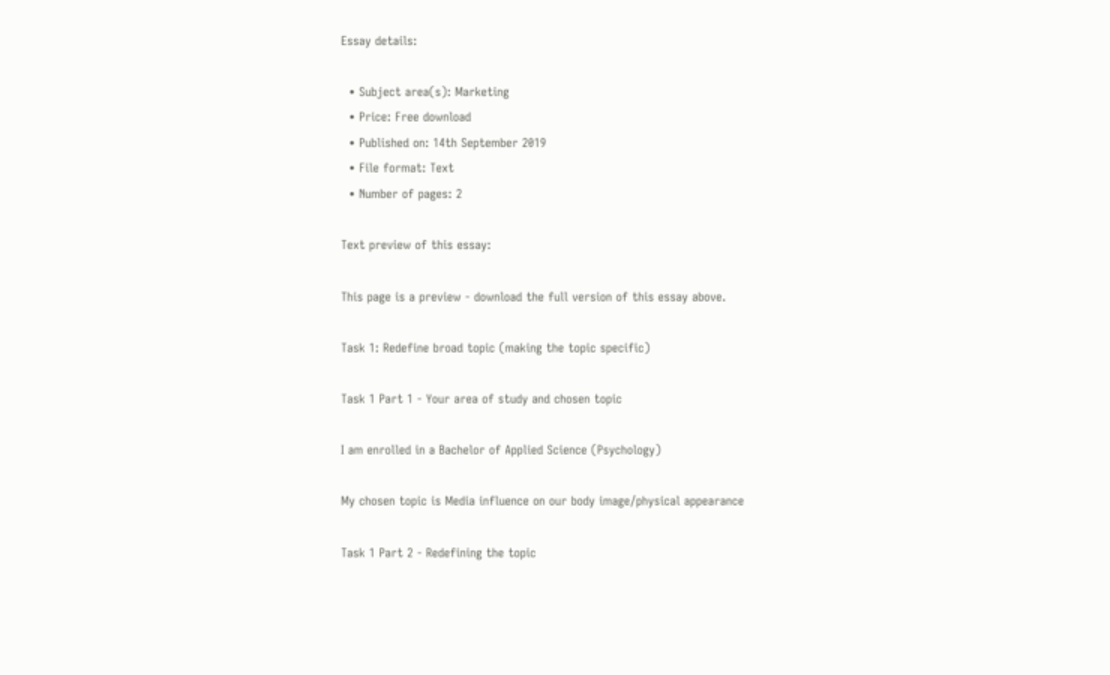Essay details:

  • Subject area(s): Marketing
  • Price: Free download
  • Published on: 14th September 2019
  • File format: Text
  • Number of pages: 2

Text preview of this essay:

This page is a preview - download the full version of this essay above.

Task 1: Redefine broad topic (making the topic specific)

Task 1 Part 1 - Your area of study and chosen topic

I am enrolled in a Bachelor of Applied Science (Psychology)

My chosen topic is Media influence on our body image/physical appearance

Task 1 Part 2 - Redefining the topic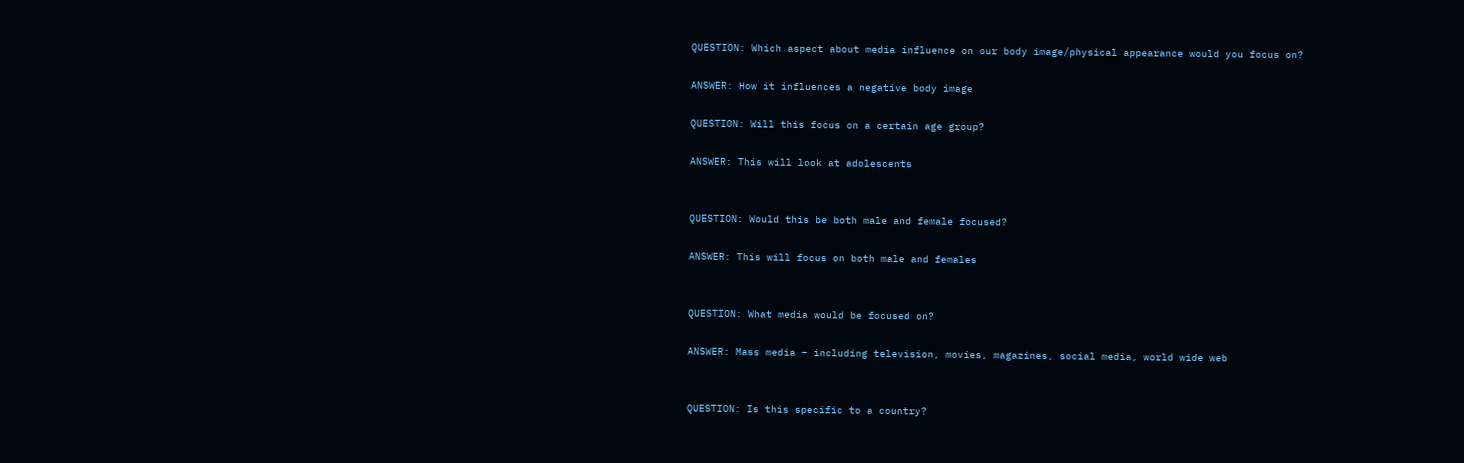QUESTION: Which aspect about media influence on our body image/physical appearance would you focus on?

ANSWER: How it influences a negative body image

QUESTION: Will this focus on a certain age group?

ANSWER: This will look at adolescents


QUESTION: Would this be both male and female focused?

ANSWER: This will focus on both male and females


QUESTION: What media would be focused on?

ANSWER: Mass media – including television, movies, magazines, social media, world wide web


QUESTION: Is this specific to a country?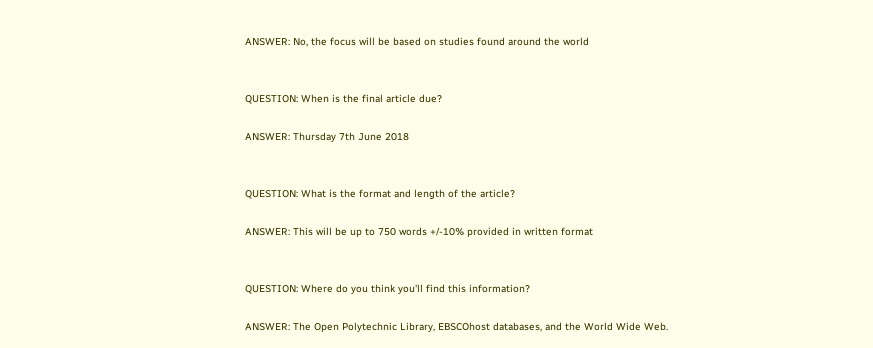ANSWER: No, the focus will be based on studies found around the world


QUESTION: When is the final article due?

ANSWER: Thursday 7th June 2018


QUESTION: What is the format and length of the article?

ANSWER: This will be up to 750 words +/-10% provided in written format


QUESTION: Where do you think you'll find this information?

ANSWER: The Open Polytechnic Library, EBSCOhost databases, and the World Wide Web.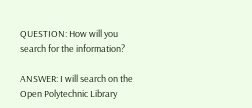QUESTION: How will you search for the information?

ANSWER: I will search on the Open Polytechnic Library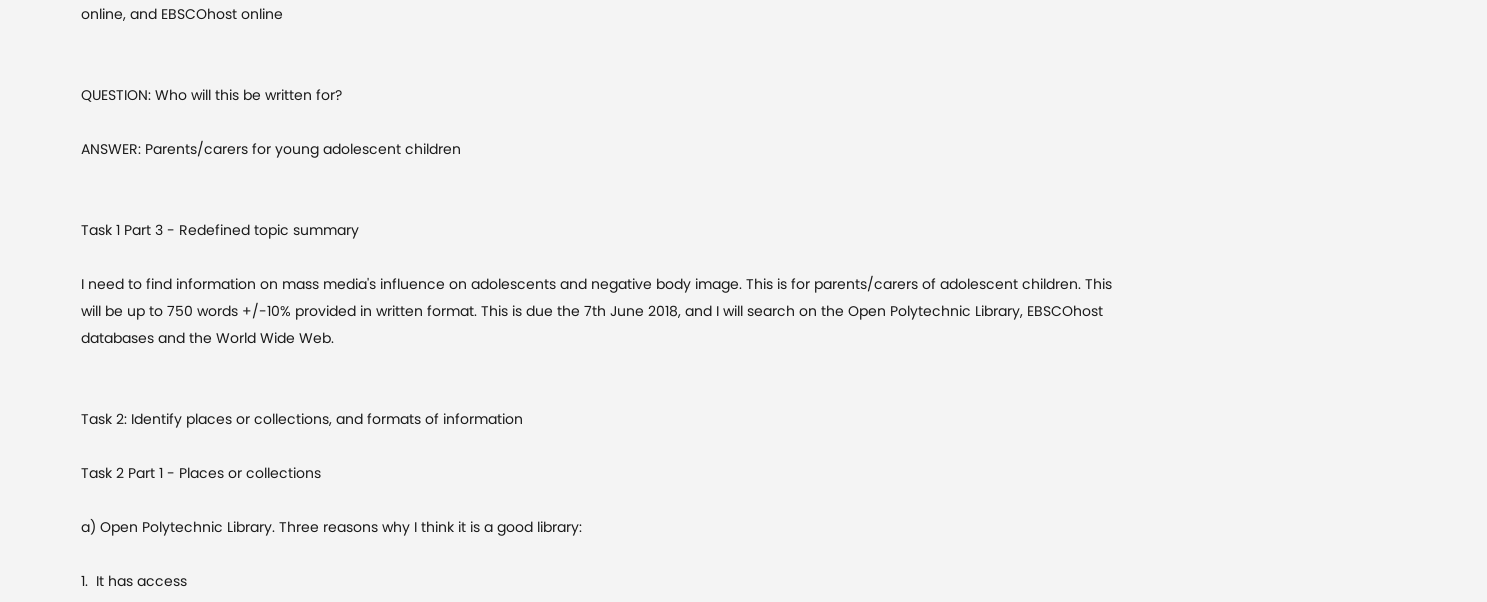online, and EBSCOhost online


QUESTION: Who will this be written for?

ANSWER: Parents/carers for young adolescent children


Task 1 Part 3 - Redefined topic summary

I need to find information on mass media's influence on adolescents and negative body image. This is for parents/carers of adolescent children. This will be up to 750 words +/-10% provided in written format. This is due the 7th June 2018, and I will search on the Open Polytechnic Library, EBSCOhost databases and the World Wide Web.


Task 2: Identify places or collections, and formats of information

Task 2 Part 1 - Places or collections

a) Open Polytechnic Library. Three reasons why I think it is a good library:

1.  It has access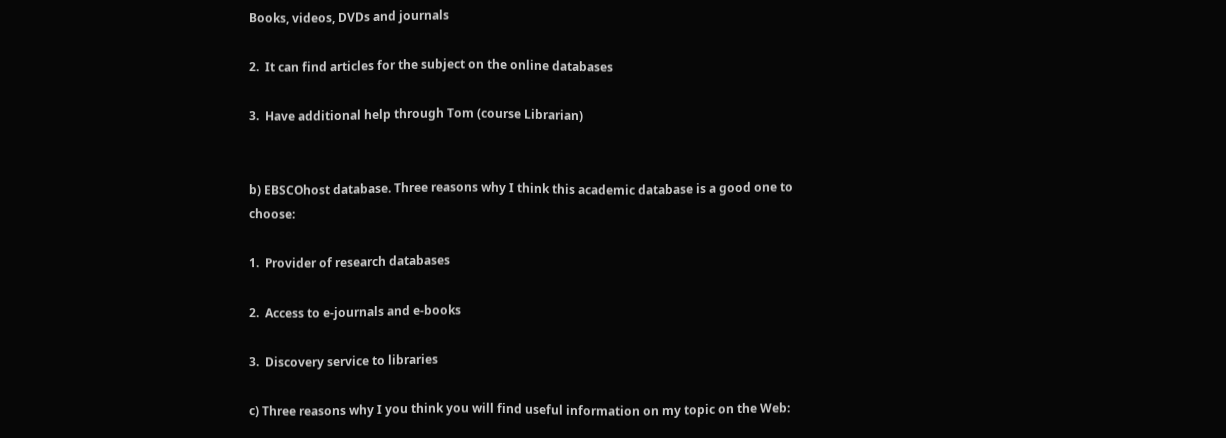Books, videos, DVDs and journals

2.  It can find articles for the subject on the online databases

3.  Have additional help through Tom (course Librarian)


b) EBSCOhost database. Three reasons why I think this academic database is a good one to choose:

1.  Provider of research databases

2.  Access to e-journals and e-books

3.  Discovery service to libraries

c) Three reasons why I you think you will find useful information on my topic on the Web: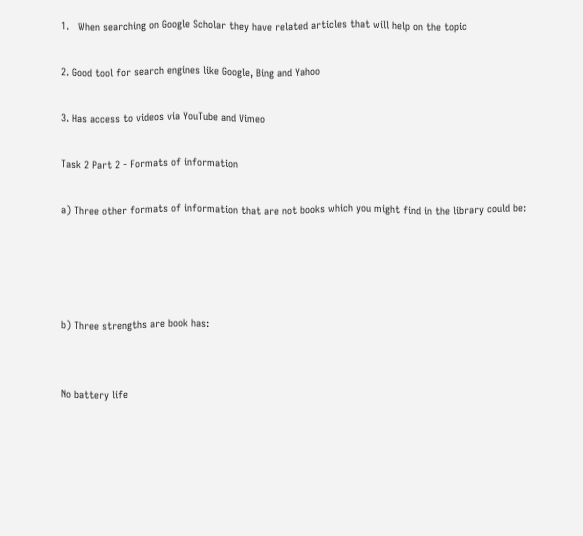1.   When searching on Google Scholar they have related articles that will help on the topic

2. Good tool for search engines like Google, Bing and Yahoo

3. Has access to videos via YouTube and Vimeo

Task 2 Part 2 - Formats of information

a) Three other formats of information that are not books which you might find in the library could be:




b) Three strengths are book has:


No battery life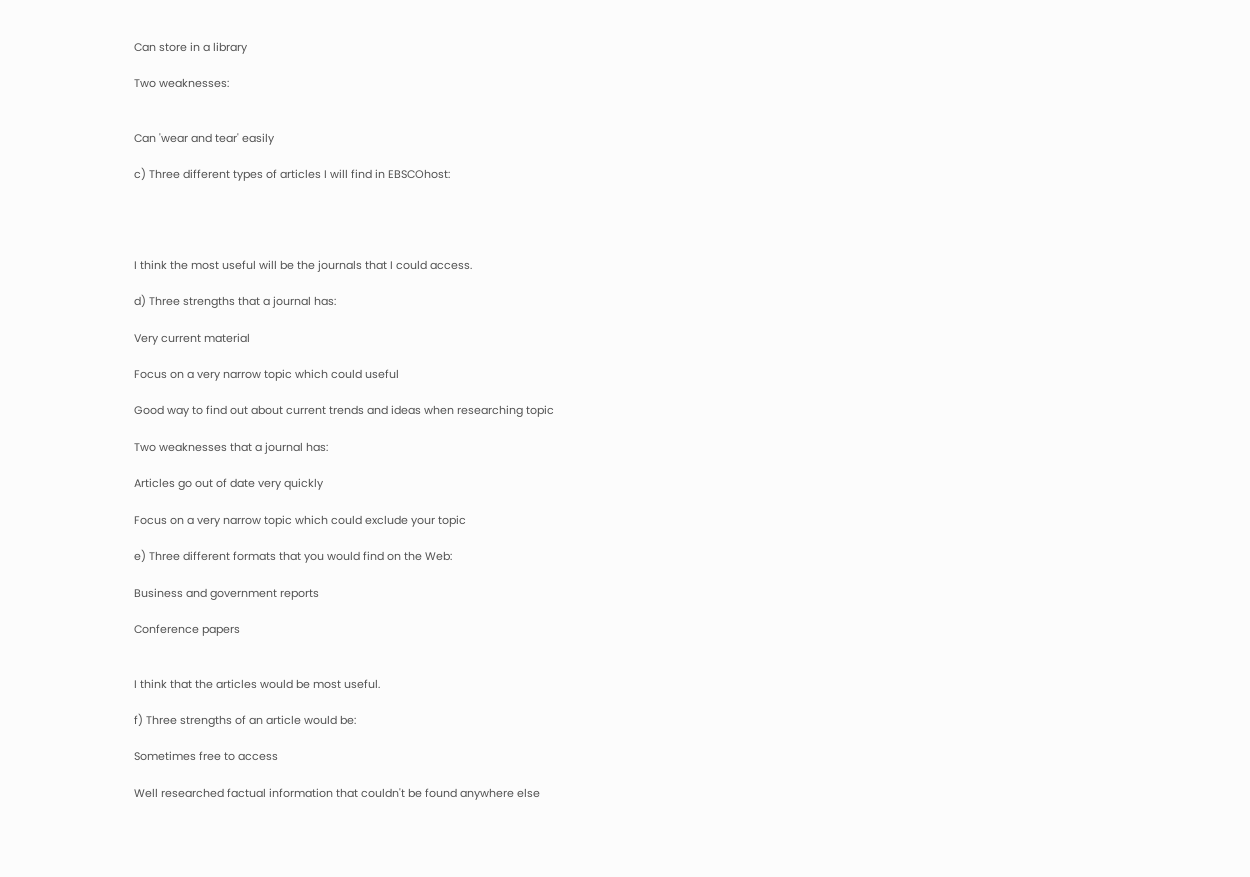Can store in a library

Two weaknesses:


Can 'wear and tear' easily

c) Three different types of articles I will find in EBSCOhost:




I think the most useful will be the journals that I could access.

d) Three strengths that a journal has:

Very current material

Focus on a very narrow topic which could useful

Good way to find out about current trends and ideas when researching topic

Two weaknesses that a journal has:

Articles go out of date very quickly

Focus on a very narrow topic which could exclude your topic

e) Three different formats that you would find on the Web:

Business and government reports

Conference papers


I think that the articles would be most useful.

f) Three strengths of an article would be:

Sometimes free to access

Well researched factual information that couldn't be found anywhere else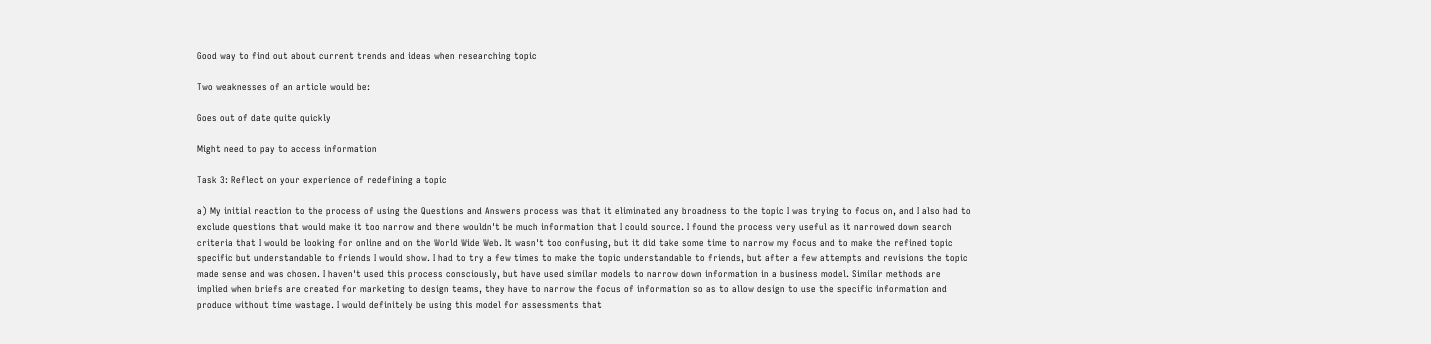Good way to find out about current trends and ideas when researching topic

Two weaknesses of an article would be:

Goes out of date quite quickly

Might need to pay to access information

Task 3: Reflect on your experience of redefining a topic

a) My initial reaction to the process of using the Questions and Answers process was that it eliminated any broadness to the topic I was trying to focus on, and I also had to exclude questions that would make it too narrow and there wouldn't be much information that I could source. I found the process very useful as it narrowed down search criteria that I would be looking for online and on the World Wide Web. It wasn't too confusing, but it did take some time to narrow my focus and to make the refined topic specific but understandable to friends I would show. I had to try a few times to make the topic understandable to friends, but after a few attempts and revisions the topic made sense and was chosen. I haven't used this process consciously, but have used similar models to narrow down information in a business model. Similar methods are implied when briefs are created for marketing to design teams, they have to narrow the focus of information so as to allow design to use the specific information and produce without time wastage. I would definitely be using this model for assessments that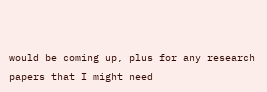would be coming up, plus for any research papers that I might need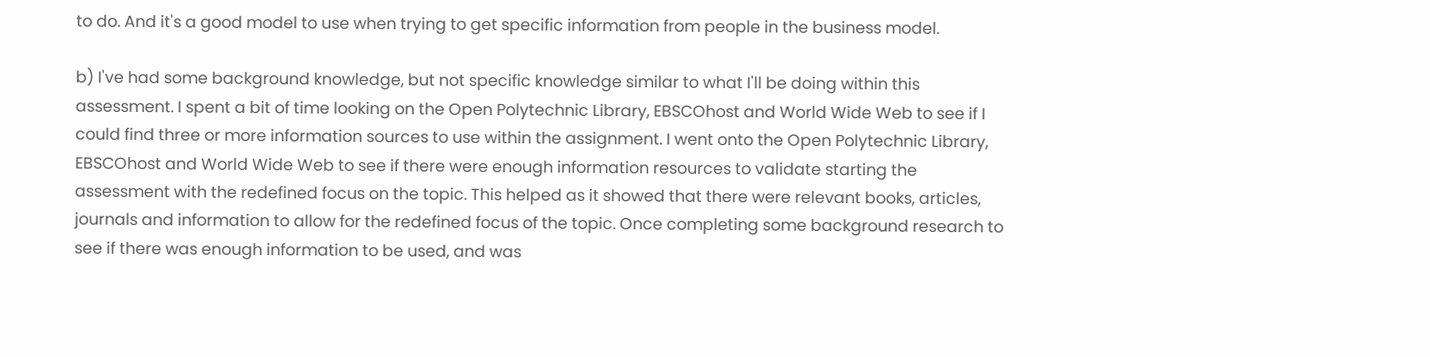to do. And it's a good model to use when trying to get specific information from people in the business model.

b) I've had some background knowledge, but not specific knowledge similar to what I'll be doing within this assessment. I spent a bit of time looking on the Open Polytechnic Library, EBSCOhost and World Wide Web to see if I could find three or more information sources to use within the assignment. I went onto the Open Polytechnic Library, EBSCOhost and World Wide Web to see if there were enough information resources to validate starting the assessment with the redefined focus on the topic. This helped as it showed that there were relevant books, articles, journals and information to allow for the redefined focus of the topic. Once completing some background research to see if there was enough information to be used, and was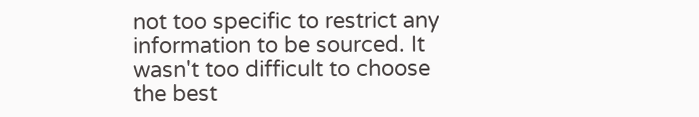not too specific to restrict any information to be sourced. It wasn't too difficult to choose the best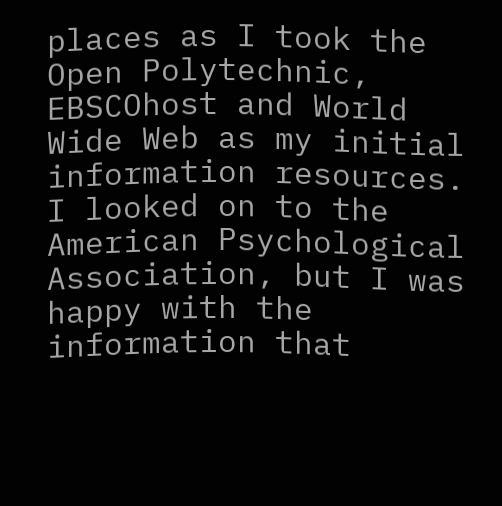places as I took the Open Polytechnic, EBSCOhost and World Wide Web as my initial information resources. I looked on to the American Psychological Association, but I was happy with the information that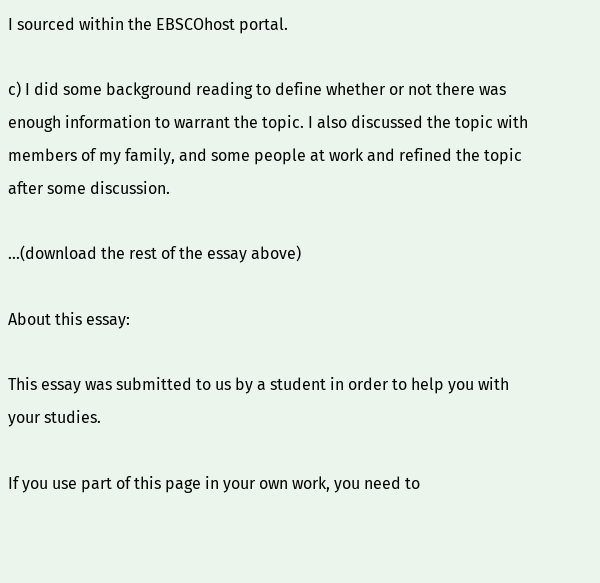I sourced within the EBSCOhost portal.

c) I did some background reading to define whether or not there was enough information to warrant the topic. I also discussed the topic with members of my family, and some people at work and refined the topic after some discussion.

...(download the rest of the essay above)

About this essay:

This essay was submitted to us by a student in order to help you with your studies.

If you use part of this page in your own work, you need to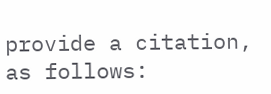provide a citation, as follows: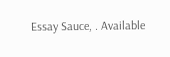Essay Sauce, . Available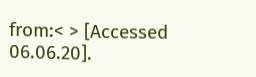from:< > [Accessed 06.06.20].